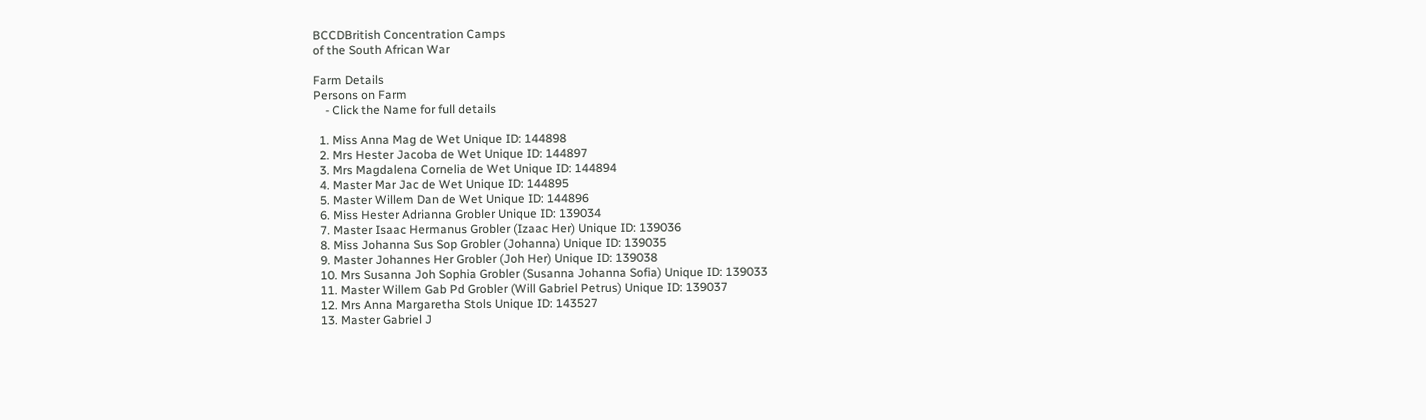BCCDBritish Concentration Camps
of the South African War

Farm Details
Persons on Farm
    - Click the Name for full details

  1. Miss Anna Mag de Wet Unique ID: 144898
  2. Mrs Hester Jacoba de Wet Unique ID: 144897
  3. Mrs Magdalena Cornelia de Wet Unique ID: 144894
  4. Master Mar Jac de Wet Unique ID: 144895
  5. Master Willem Dan de Wet Unique ID: 144896
  6. Miss Hester Adrianna Grobler Unique ID: 139034
  7. Master Isaac Hermanus Grobler (Izaac Her) Unique ID: 139036
  8. Miss Johanna Sus Sop Grobler (Johanna) Unique ID: 139035
  9. Master Johannes Her Grobler (Joh Her) Unique ID: 139038
  10. Mrs Susanna Joh Sophia Grobler (Susanna Johanna Sofia) Unique ID: 139033
  11. Master Willem Gab Pd Grobler (Will Gabriel Petrus) Unique ID: 139037
  12. Mrs Anna Margaretha Stols Unique ID: 143527
  13. Master Gabriel J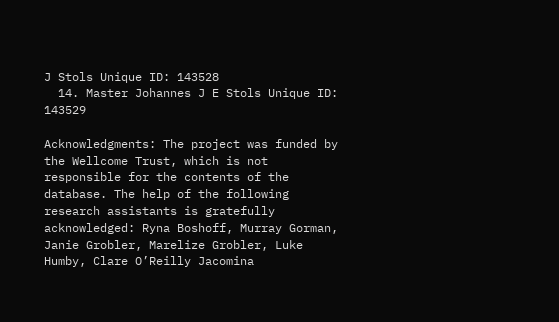J Stols Unique ID: 143528
  14. Master Johannes J E Stols Unique ID: 143529

Acknowledgments: The project was funded by the Wellcome Trust, which is not responsible for the contents of the database. The help of the following research assistants is gratefully acknowledged: Ryna Boshoff, Murray Gorman, Janie Grobler, Marelize Grobler, Luke Humby, Clare O’Reilly Jacomina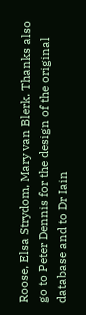Roose, Elsa Strydom, Mary van Blerk. Thanks also go to Peter Dennis for the design of the original database and to Dr Iain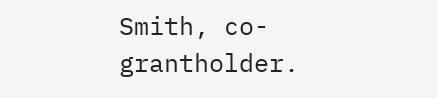Smith, co-grantholder.